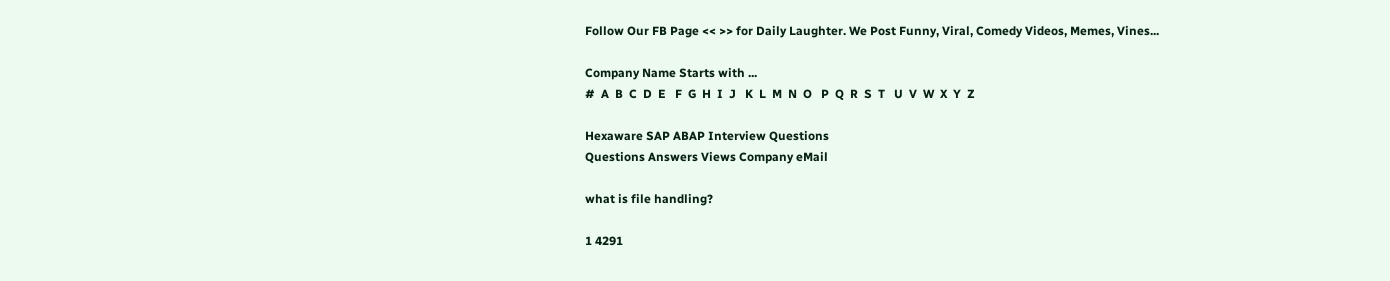Follow Our FB Page << >> for Daily Laughter. We Post Funny, Viral, Comedy Videos, Memes, Vines...

Company Name Starts with ...
#  A  B  C  D  E   F  G  H  I  J   K  L  M  N  O   P  Q  R  S  T   U  V  W  X  Y  Z

Hexaware SAP ABAP Interview Questions
Questions Answers Views Company eMail

what is file handling?

1 4291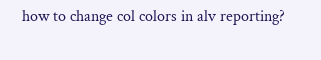how to change col colors in alv reporting?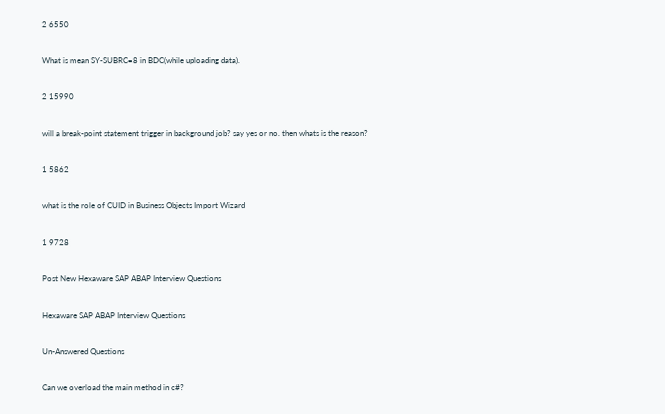2 6550

What is mean SY-SUBRC=8 in BDC(while uploading data).

2 15990

will a break-point statement trigger in background job? say yes or no. then whats is the reason?

1 5862

what is the role of CUID in Business Objects Import Wizard

1 9728

Post New Hexaware SAP ABAP Interview Questions

Hexaware SAP ABAP Interview Questions

Un-Answered Questions

Can we overload the main method in c#?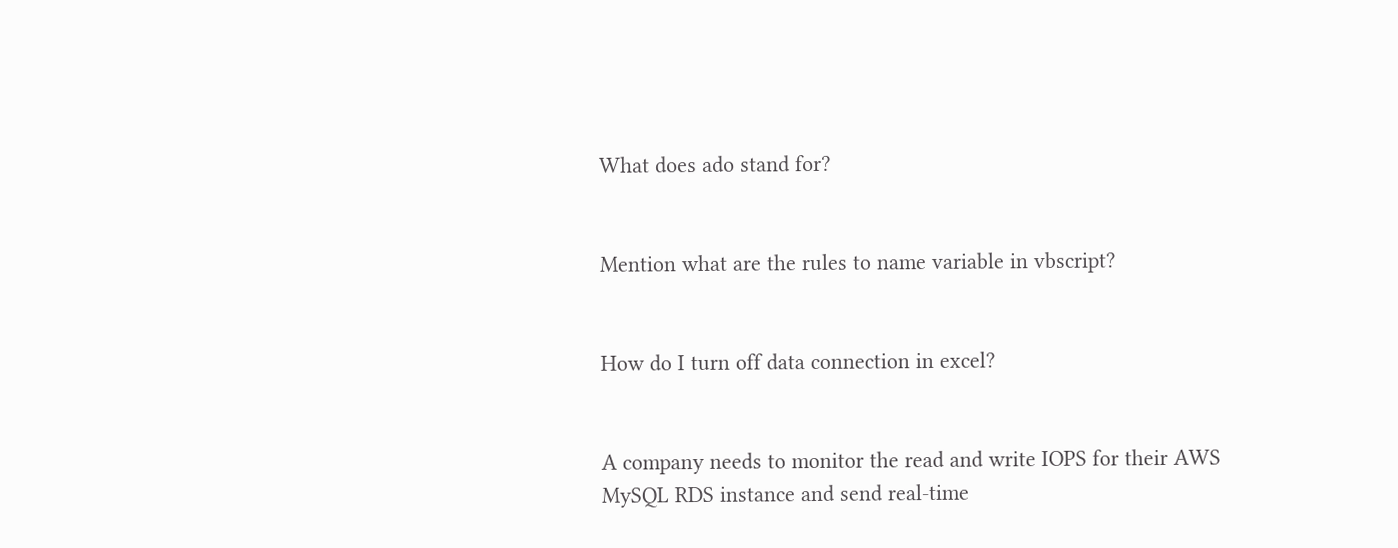What does ado stand for?


Mention what are the rules to name variable in vbscript?


How do I turn off data connection in excel?


A company needs to monitor the read and write IOPS for their AWS MySQL RDS instance and send real-time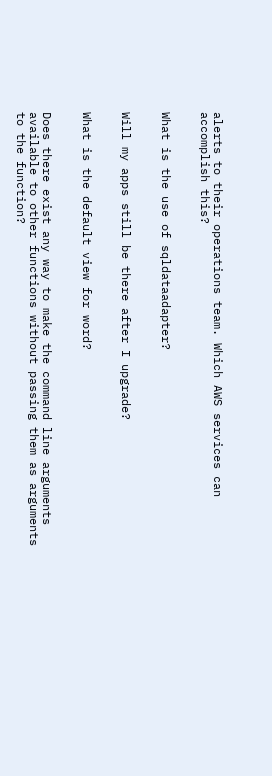alerts to their operations team. Which AWS services can accomplish this?


What is the use of sqldataadapter?


Will my apps still be there after I upgrade?


What is the default view for word?


Does there exist any way to make the command line arguments available to other functions without passing them as arguments to the function?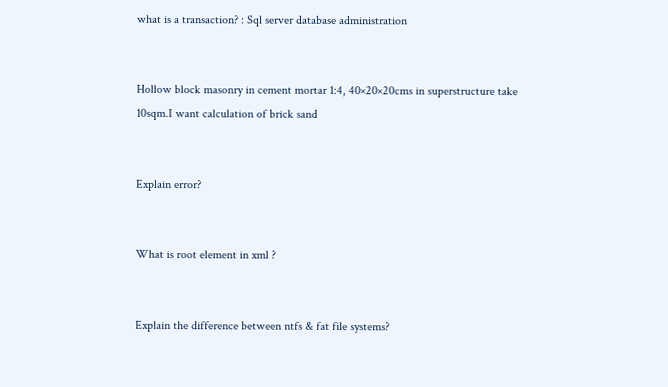what is a transaction? : Sql server database administration


Hollow block masonry in cement mortar 1:4, 40×20×20cms in superstructure take 10sqm.I want calculation of brick sand


Explain error?


What is root element in xml ?


Explain the difference between ntfs & fat file systems?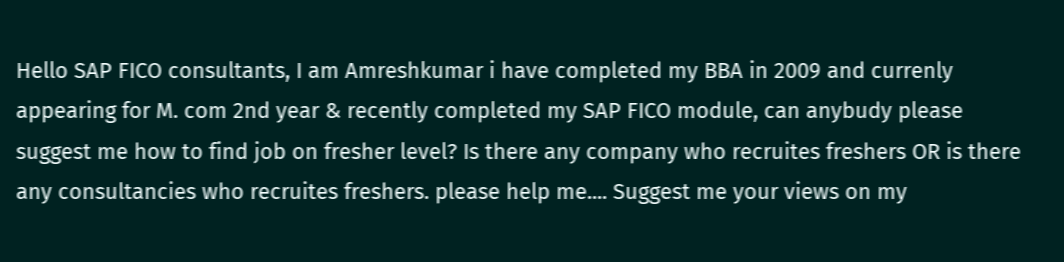Hello SAP FICO consultants, I am Amreshkumar i have completed my BBA in 2009 and currenly appearing for M. com 2nd year & recently completed my SAP FICO module, can anybudy please suggest me how to find job on fresher level? Is there any company who recruites freshers OR is there any consultancies who recruites freshers. please help me.... Suggest me your views on my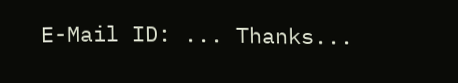E-Mail ID: ... Thanks...